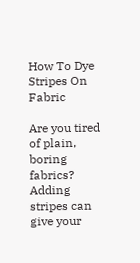How To Dye Stripes On Fabric

Are you tired of plain, boring fabrics? Adding stripes can give your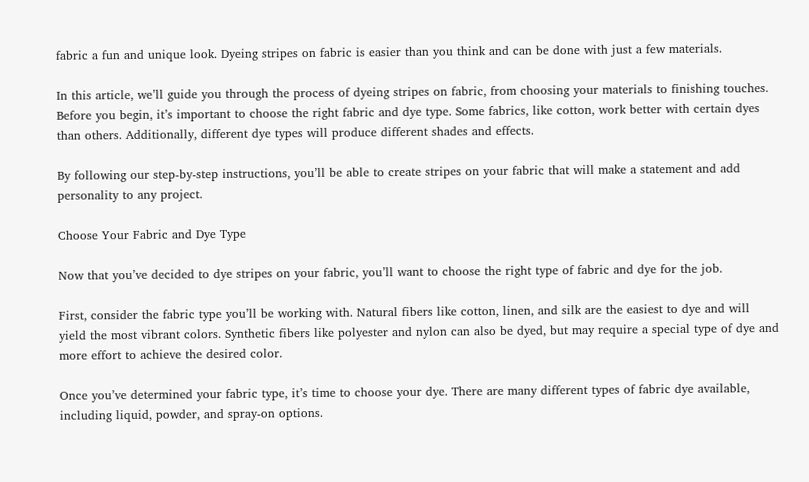fabric a fun and unique look. Dyeing stripes on fabric is easier than you think and can be done with just a few materials.

In this article, we’ll guide you through the process of dyeing stripes on fabric, from choosing your materials to finishing touches. Before you begin, it’s important to choose the right fabric and dye type. Some fabrics, like cotton, work better with certain dyes than others. Additionally, different dye types will produce different shades and effects.

By following our step-by-step instructions, you’ll be able to create stripes on your fabric that will make a statement and add personality to any project.

Choose Your Fabric and Dye Type

Now that you’ve decided to dye stripes on your fabric, you’ll want to choose the right type of fabric and dye for the job.

First, consider the fabric type you’ll be working with. Natural fibers like cotton, linen, and silk are the easiest to dye and will yield the most vibrant colors. Synthetic fibers like polyester and nylon can also be dyed, but may require a special type of dye and more effort to achieve the desired color.

Once you’ve determined your fabric type, it’s time to choose your dye. There are many different types of fabric dye available, including liquid, powder, and spray-on options.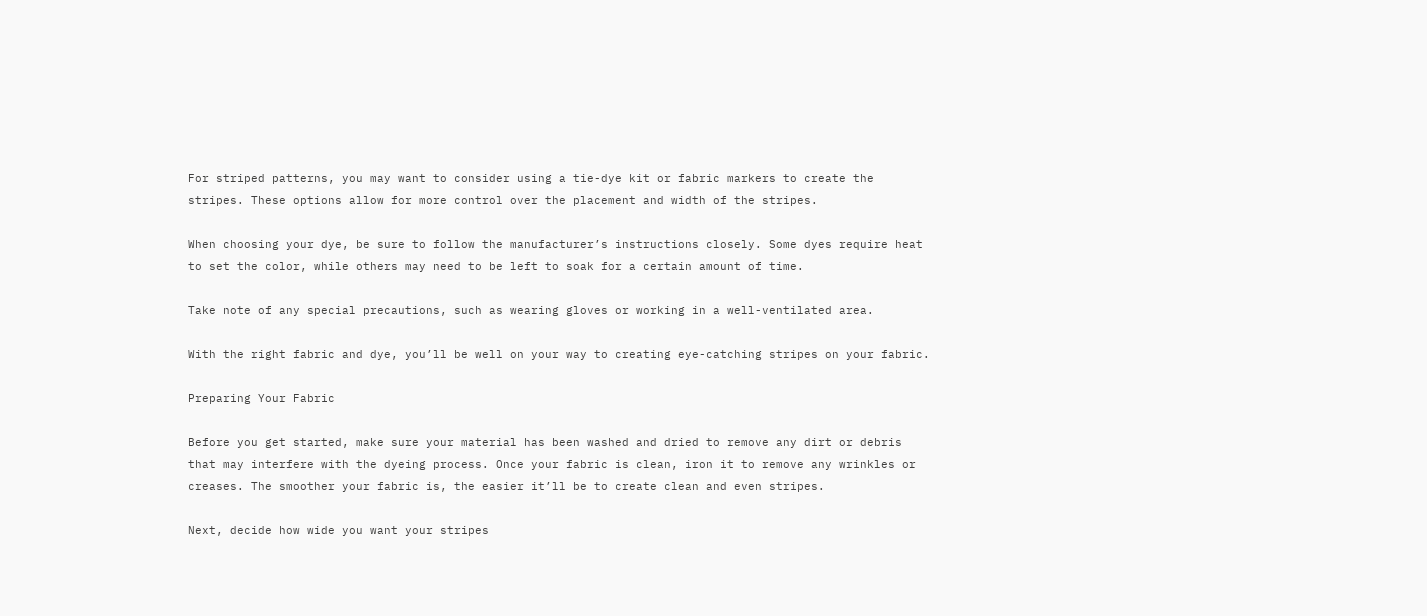For striped patterns, you may want to consider using a tie-dye kit or fabric markers to create the stripes. These options allow for more control over the placement and width of the stripes.

When choosing your dye, be sure to follow the manufacturer’s instructions closely. Some dyes require heat to set the color, while others may need to be left to soak for a certain amount of time.

Take note of any special precautions, such as wearing gloves or working in a well-ventilated area.

With the right fabric and dye, you’ll be well on your way to creating eye-catching stripes on your fabric.

Preparing Your Fabric

Before you get started, make sure your material has been washed and dried to remove any dirt or debris that may interfere with the dyeing process. Once your fabric is clean, iron it to remove any wrinkles or creases. The smoother your fabric is, the easier it’ll be to create clean and even stripes.

Next, decide how wide you want your stripes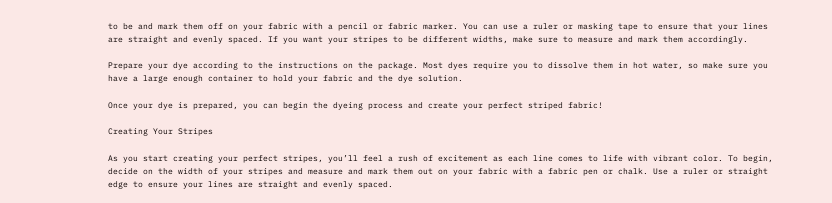to be and mark them off on your fabric with a pencil or fabric marker. You can use a ruler or masking tape to ensure that your lines are straight and evenly spaced. If you want your stripes to be different widths, make sure to measure and mark them accordingly.

Prepare your dye according to the instructions on the package. Most dyes require you to dissolve them in hot water, so make sure you have a large enough container to hold your fabric and the dye solution.

Once your dye is prepared, you can begin the dyeing process and create your perfect striped fabric!

Creating Your Stripes

As you start creating your perfect stripes, you’ll feel a rush of excitement as each line comes to life with vibrant color. To begin, decide on the width of your stripes and measure and mark them out on your fabric with a fabric pen or chalk. Use a ruler or straight edge to ensure your lines are straight and evenly spaced.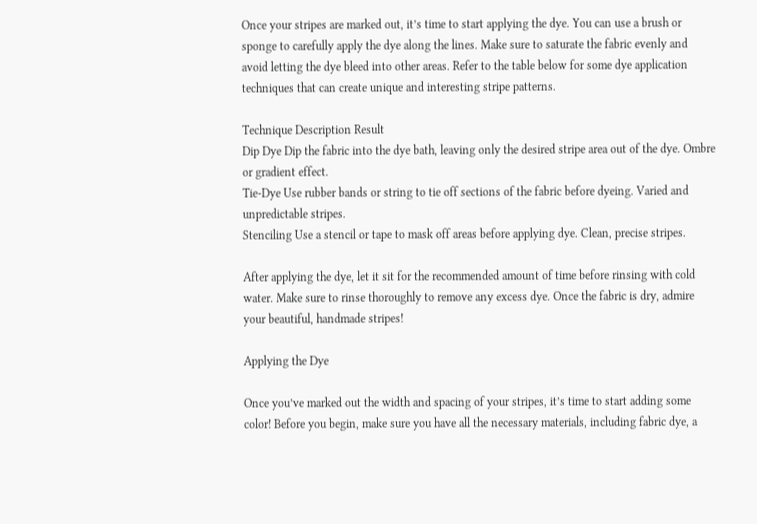Once your stripes are marked out, it’s time to start applying the dye. You can use a brush or sponge to carefully apply the dye along the lines. Make sure to saturate the fabric evenly and avoid letting the dye bleed into other areas. Refer to the table below for some dye application techniques that can create unique and interesting stripe patterns.

Technique Description Result
Dip Dye Dip the fabric into the dye bath, leaving only the desired stripe area out of the dye. Ombre or gradient effect.
Tie-Dye Use rubber bands or string to tie off sections of the fabric before dyeing. Varied and unpredictable stripes.
Stenciling Use a stencil or tape to mask off areas before applying dye. Clean, precise stripes.

After applying the dye, let it sit for the recommended amount of time before rinsing with cold water. Make sure to rinse thoroughly to remove any excess dye. Once the fabric is dry, admire your beautiful, handmade stripes!

Applying the Dye

Once you’ve marked out the width and spacing of your stripes, it’s time to start adding some color! Before you begin, make sure you have all the necessary materials, including fabric dye, a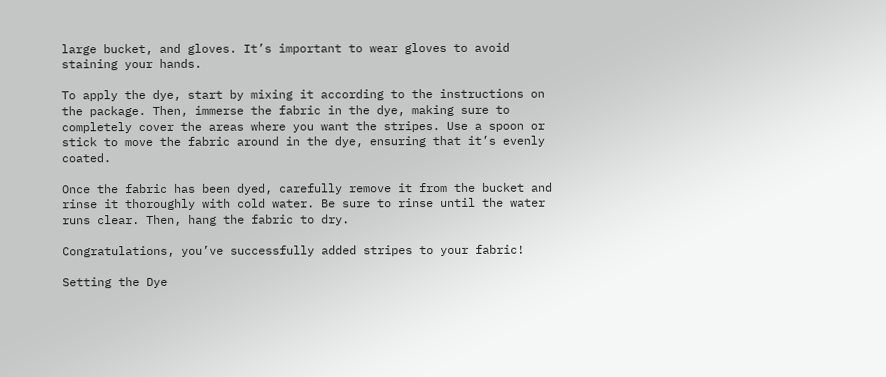large bucket, and gloves. It’s important to wear gloves to avoid staining your hands.

To apply the dye, start by mixing it according to the instructions on the package. Then, immerse the fabric in the dye, making sure to completely cover the areas where you want the stripes. Use a spoon or stick to move the fabric around in the dye, ensuring that it’s evenly coated.

Once the fabric has been dyed, carefully remove it from the bucket and rinse it thoroughly with cold water. Be sure to rinse until the water runs clear. Then, hang the fabric to dry.

Congratulations, you’ve successfully added stripes to your fabric!

Setting the Dye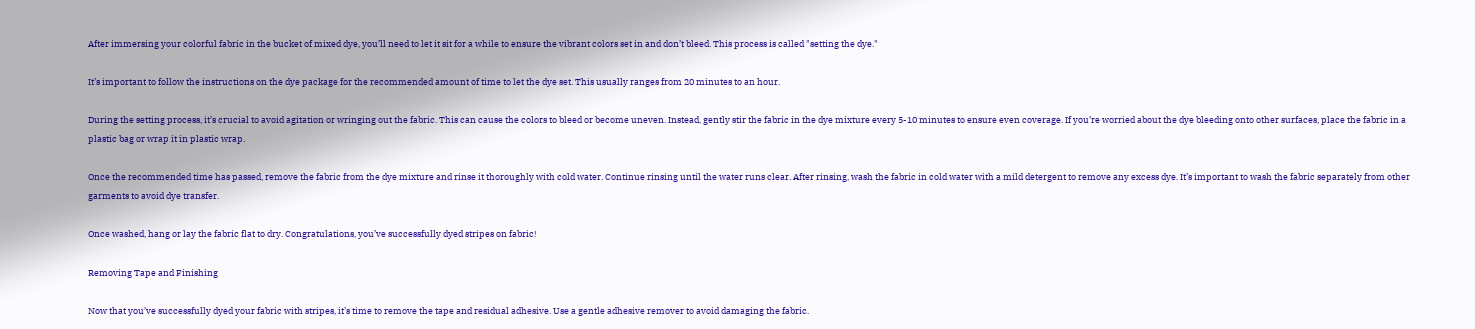After immersing your colorful fabric in the bucket of mixed dye, you’ll need to let it sit for a while to ensure the vibrant colors set in and don’t bleed. This process is called "setting the dye."

It’s important to follow the instructions on the dye package for the recommended amount of time to let the dye set. This usually ranges from 20 minutes to an hour.

During the setting process, it’s crucial to avoid agitation or wringing out the fabric. This can cause the colors to bleed or become uneven. Instead, gently stir the fabric in the dye mixture every 5-10 minutes to ensure even coverage. If you’re worried about the dye bleeding onto other surfaces, place the fabric in a plastic bag or wrap it in plastic wrap.

Once the recommended time has passed, remove the fabric from the dye mixture and rinse it thoroughly with cold water. Continue rinsing until the water runs clear. After rinsing, wash the fabric in cold water with a mild detergent to remove any excess dye. It’s important to wash the fabric separately from other garments to avoid dye transfer.

Once washed, hang or lay the fabric flat to dry. Congratulations, you’ve successfully dyed stripes on fabric!

Removing Tape and Finishing

Now that you’ve successfully dyed your fabric with stripes, it’s time to remove the tape and residual adhesive. Use a gentle adhesive remover to avoid damaging the fabric.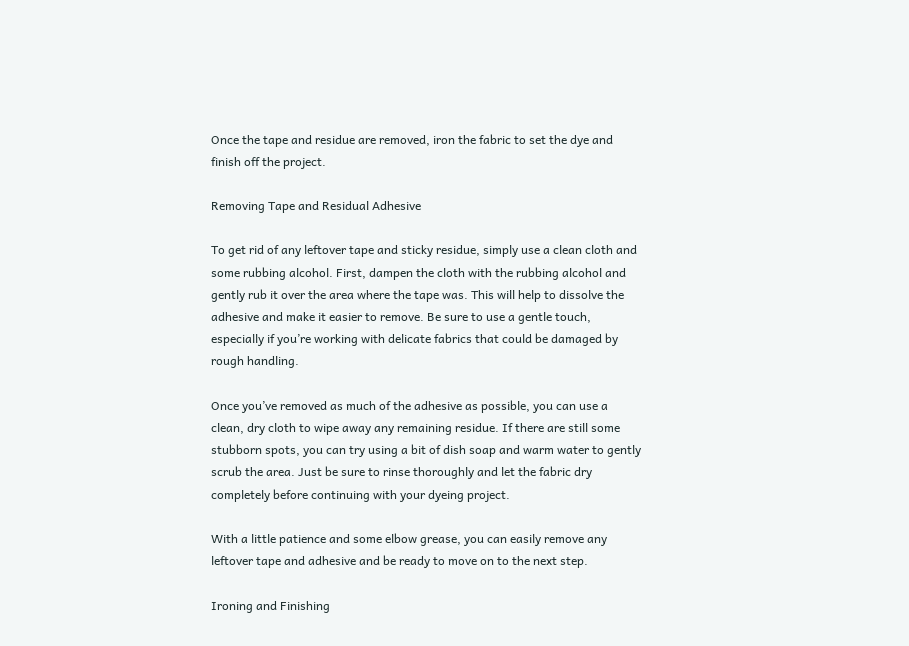Once the tape and residue are removed, iron the fabric to set the dye and finish off the project.

Removing Tape and Residual Adhesive

To get rid of any leftover tape and sticky residue, simply use a clean cloth and some rubbing alcohol. First, dampen the cloth with the rubbing alcohol and gently rub it over the area where the tape was. This will help to dissolve the adhesive and make it easier to remove. Be sure to use a gentle touch, especially if you’re working with delicate fabrics that could be damaged by rough handling.

Once you’ve removed as much of the adhesive as possible, you can use a clean, dry cloth to wipe away any remaining residue. If there are still some stubborn spots, you can try using a bit of dish soap and warm water to gently scrub the area. Just be sure to rinse thoroughly and let the fabric dry completely before continuing with your dyeing project.

With a little patience and some elbow grease, you can easily remove any leftover tape and adhesive and be ready to move on to the next step.

Ironing and Finishing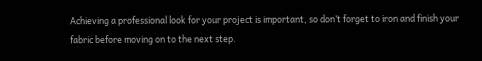Achieving a professional look for your project is important, so don’t forget to iron and finish your fabric before moving on to the next step.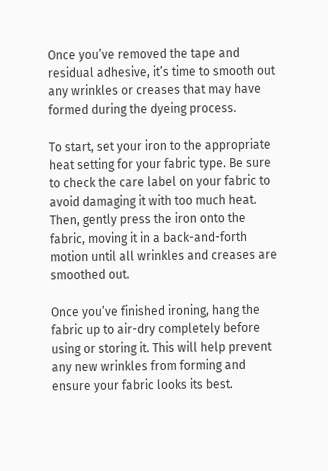Once you’ve removed the tape and residual adhesive, it’s time to smooth out any wrinkles or creases that may have formed during the dyeing process.

To start, set your iron to the appropriate heat setting for your fabric type. Be sure to check the care label on your fabric to avoid damaging it with too much heat. Then, gently press the iron onto the fabric, moving it in a back-and-forth motion until all wrinkles and creases are smoothed out.

Once you’ve finished ironing, hang the fabric up to air-dry completely before using or storing it. This will help prevent any new wrinkles from forming and ensure your fabric looks its best.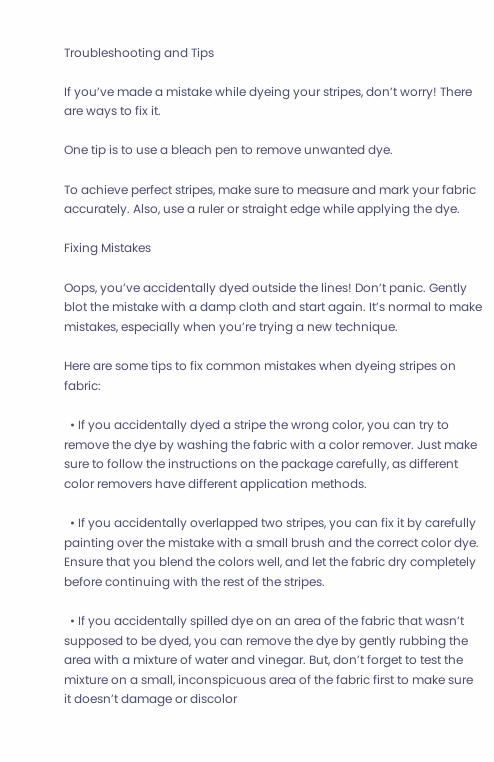Troubleshooting and Tips

If you’ve made a mistake while dyeing your stripes, don’t worry! There are ways to fix it.

One tip is to use a bleach pen to remove unwanted dye.

To achieve perfect stripes, make sure to measure and mark your fabric accurately. Also, use a ruler or straight edge while applying the dye.

Fixing Mistakes

Oops, you’ve accidentally dyed outside the lines! Don’t panic. Gently blot the mistake with a damp cloth and start again. It’s normal to make mistakes, especially when you’re trying a new technique.

Here are some tips to fix common mistakes when dyeing stripes on fabric:

  • If you accidentally dyed a stripe the wrong color, you can try to remove the dye by washing the fabric with a color remover. Just make sure to follow the instructions on the package carefully, as different color removers have different application methods.

  • If you accidentally overlapped two stripes, you can fix it by carefully painting over the mistake with a small brush and the correct color dye. Ensure that you blend the colors well, and let the fabric dry completely before continuing with the rest of the stripes.

  • If you accidentally spilled dye on an area of the fabric that wasn’t supposed to be dyed, you can remove the dye by gently rubbing the area with a mixture of water and vinegar. But, don’t forget to test the mixture on a small, inconspicuous area of the fabric first to make sure it doesn’t damage or discolor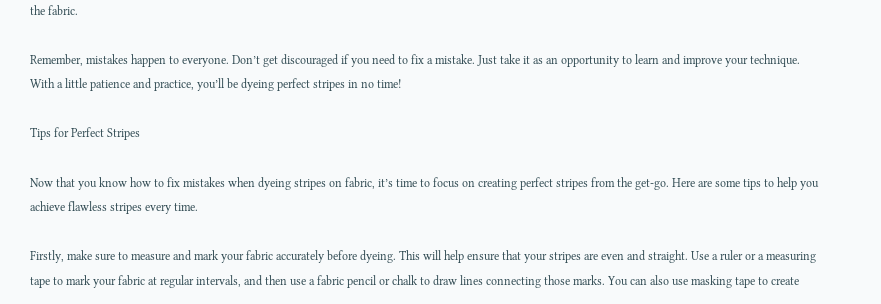the fabric.

Remember, mistakes happen to everyone. Don’t get discouraged if you need to fix a mistake. Just take it as an opportunity to learn and improve your technique. With a little patience and practice, you’ll be dyeing perfect stripes in no time!

Tips for Perfect Stripes

Now that you know how to fix mistakes when dyeing stripes on fabric, it’s time to focus on creating perfect stripes from the get-go. Here are some tips to help you achieve flawless stripes every time.

Firstly, make sure to measure and mark your fabric accurately before dyeing. This will help ensure that your stripes are even and straight. Use a ruler or a measuring tape to mark your fabric at regular intervals, and then use a fabric pencil or chalk to draw lines connecting those marks. You can also use masking tape to create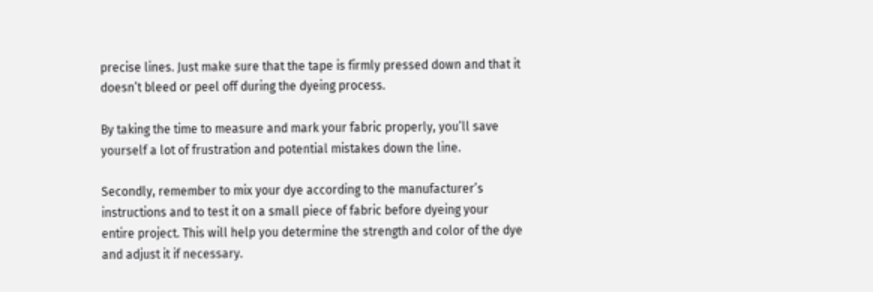precise lines. Just make sure that the tape is firmly pressed down and that it doesn’t bleed or peel off during the dyeing process.

By taking the time to measure and mark your fabric properly, you’ll save yourself a lot of frustration and potential mistakes down the line.

Secondly, remember to mix your dye according to the manufacturer’s instructions and to test it on a small piece of fabric before dyeing your entire project. This will help you determine the strength and color of the dye and adjust it if necessary.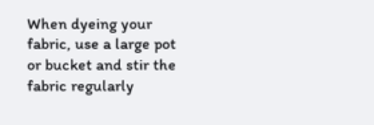When dyeing your fabric, use a large pot or bucket and stir the fabric regularly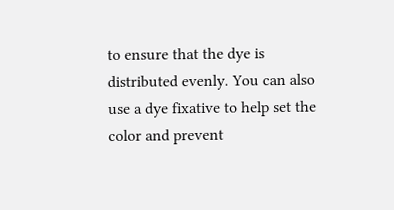to ensure that the dye is distributed evenly. You can also use a dye fixative to help set the color and prevent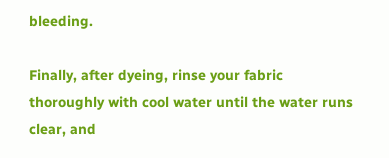bleeding.

Finally, after dyeing, rinse your fabric thoroughly with cool water until the water runs clear, and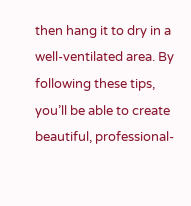then hang it to dry in a well-ventilated area. By following these tips, you’ll be able to create beautiful, professional-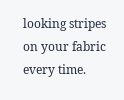looking stripes on your fabric every time.